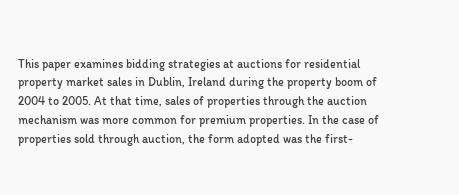This paper examines bidding strategies at auctions for residential property market sales in Dublin, Ireland during the property boom of 2004 to 2005. At that time, sales of properties through the auction mechanism was more common for premium properties. In the case of properties sold through auction, the form adopted was the first-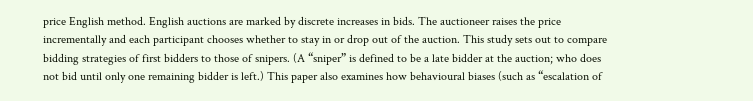price English method. English auctions are marked by discrete increases in bids. The auctioneer raises the price incrementally and each participant chooses whether to stay in or drop out of the auction. This study sets out to compare bidding strategies of first bidders to those of snipers. (A “sniper” is defined to be a late bidder at the auction; who does not bid until only one remaining bidder is left.) This paper also examines how behavioural biases (such as “escalation of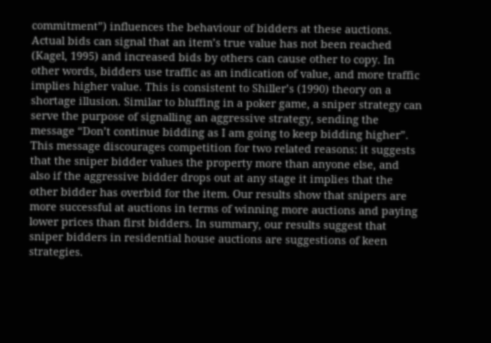commitment”) influences the behaviour of bidders at these auctions. Actual bids can signal that an item’s true value has not been reached (Kagel, 1995) and increased bids by others can cause other to copy. In other words, bidders use traffic as an indication of value, and more traffic implies higher value. This is consistent to Shiller’s (1990) theory on a shortage illusion. Similar to bluffing in a poker game, a sniper strategy can serve the purpose of signalling an aggressive strategy, sending the message “Don’t continue bidding as I am going to keep bidding higher”. This message discourages competition for two related reasons: it suggests that the sniper bidder values the property more than anyone else, and also if the aggressive bidder drops out at any stage it implies that the other bidder has overbid for the item. Our results show that snipers are more successful at auctions in terms of winning more auctions and paying lower prices than first bidders. In summary, our results suggest that sniper bidders in residential house auctions are suggestions of keen strategies.